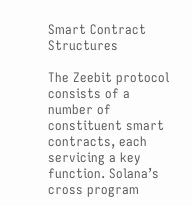Smart Contract Structures

The Zeebit protocol consists of a number of constituent smart contracts, each servicing a key function. Solana’s cross program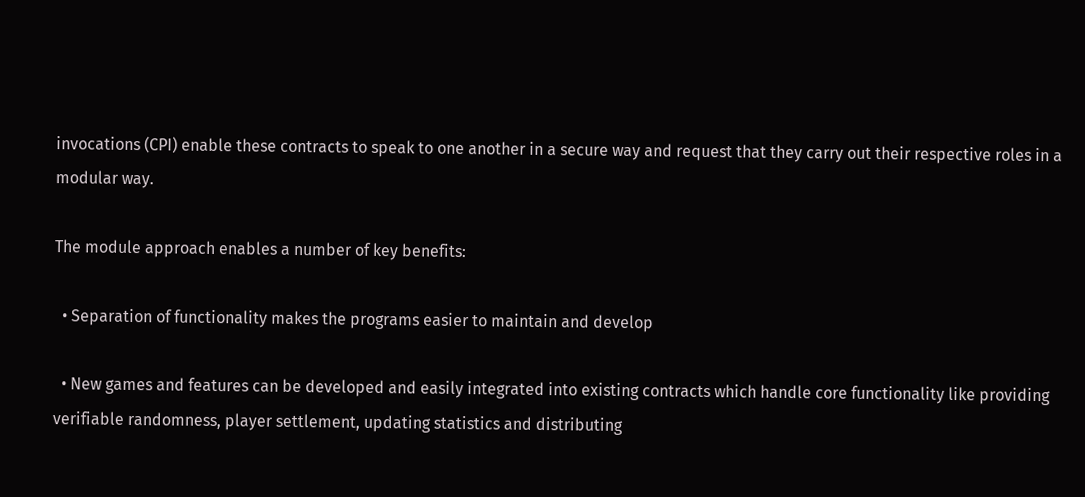invocations (CPI) enable these contracts to speak to one another in a secure way and request that they carry out their respective roles in a modular way.

The module approach enables a number of key benefits:

  • Separation of functionality makes the programs easier to maintain and develop

  • New games and features can be developed and easily integrated into existing contracts which handle core functionality like providing verifiable randomness, player settlement, updating statistics and distributing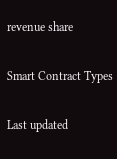revenue share

Smart Contract Types

Last updated